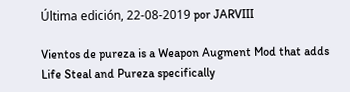Última edición, 22-08-2019 por JARVIII

Vientos de pureza is a Weapon Augment Mod that adds Life Steal and Pureza specifically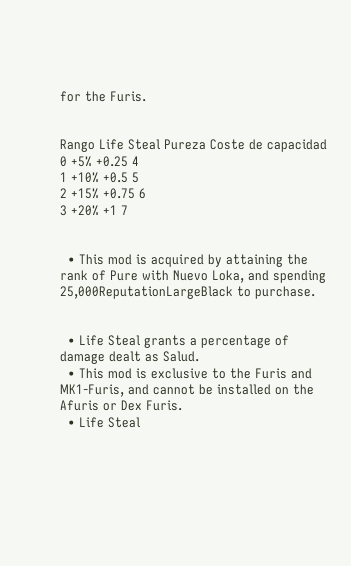for the Furis.


Rango Life Steal Pureza Coste de capacidad
0 +5% +0.25 4
1 +10% +0.5 5
2 +15% +0.75 6
3 +20% +1 7


  • This mod is acquired by attaining the rank of Pure with Nuevo Loka, and spending 25,000ReputationLargeBlack to purchase.


  • Life Steal grants a percentage of damage dealt as Salud.
  • This mod is exclusive to the Furis and MK1-Furis, and cannot be installed on the Afuris or Dex Furis.
  • Life Steal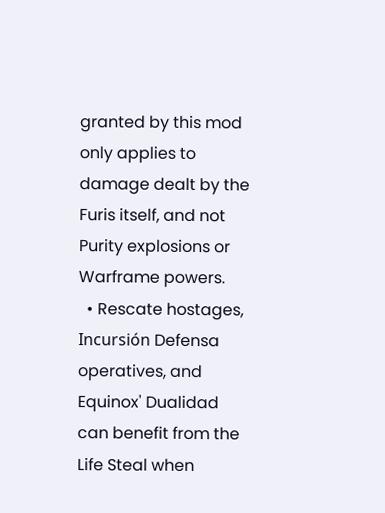granted by this mod only applies to damage dealt by the Furis itself, and not Purity explosions or Warframe powers.
  • Rescate hostages, Incursión Defensa operatives, and Equinox' Dualidad can benefit from the Life Steal when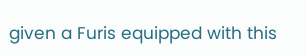given a Furis equipped with this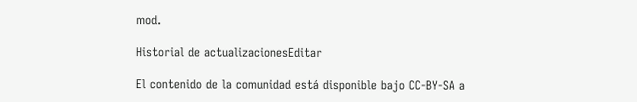mod.

Historial de actualizacionesEditar

El contenido de la comunidad está disponible bajo CC-BY-SA a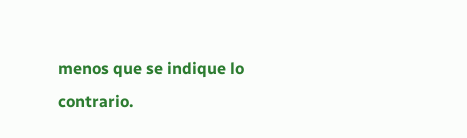menos que se indique lo contrario.